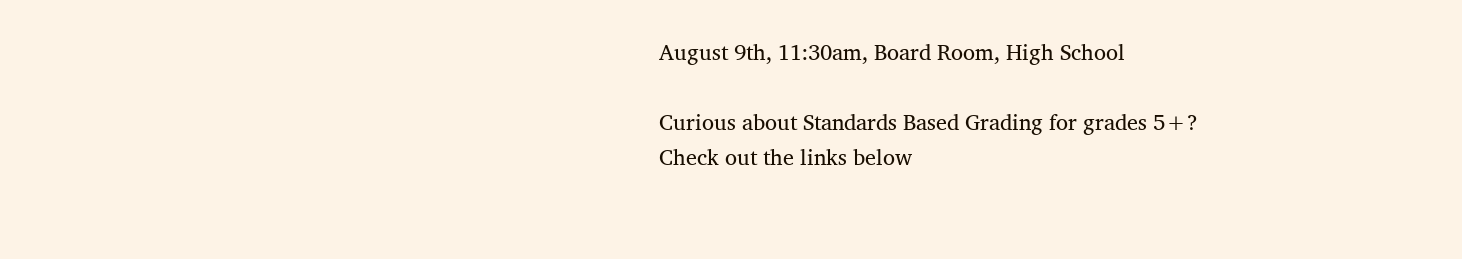August 9th, 11:30am, Board Room, High School

Curious about Standards Based Grading for grades 5+?
Check out the links below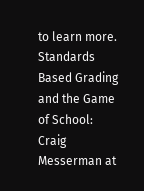to learn more.
Standards Based Grading and the Game of School: Craig Messerman at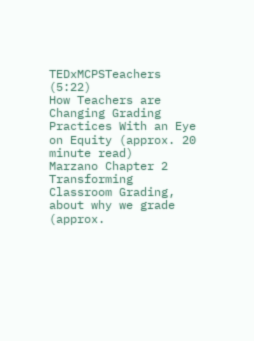TEDxMCPSTeachers (5:22)
How Teachers are Changing Grading Practices With an Eye on Equity (approx. 20 minute read)
Marzano Chapter 2 Transforming Classroom Grading, about why we grade (approx.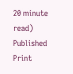20 minute read)
Published Print